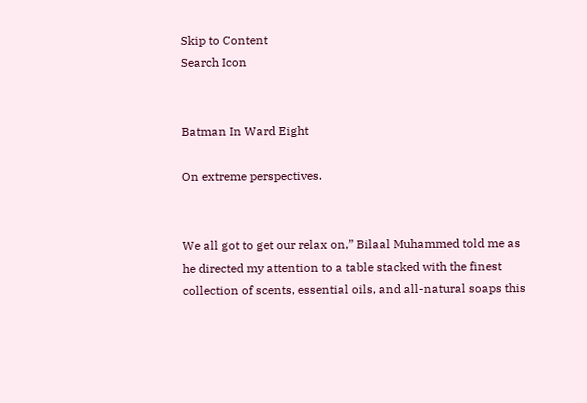Skip to Content
Search Icon


Batman In Ward Eight

On extreme perspectives.


We all got to get our relax on,” Bilaal Muhammed told me as he directed my attention to a table stacked with the finest collection of scents, essential oils, and all-natural soaps this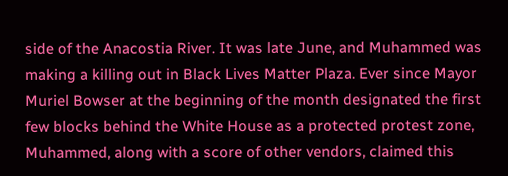side of the Anacostia River. It was late June, and Muhammed was making a killing out in Black Lives Matter Plaza. Ever since Mayor Muriel Bowser at the beginning of the month designated the first few blocks behind the White House as a protected protest zone, Muhammed, along with a score of other vendors, claimed this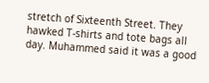stretch of Sixteenth Street. They hawked T-shirts and tote bags all day. Muhammed said it was a good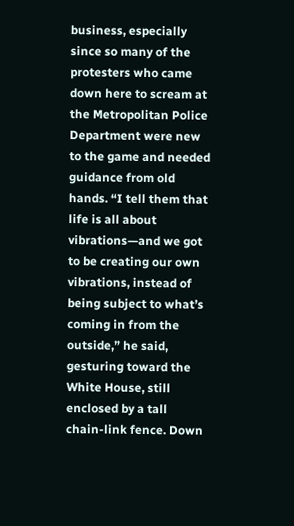business, especially since so many of the protesters who came down here to scream at the Metropolitan Police Department were new to the game and needed guidance from old hands. “I tell them that life is all about vibrations—and we got to be creating our own vibrations, instead of being subject to what’s coming in from the outside,” he said, gesturing toward the White House, still enclosed by a tall chain-link fence. Down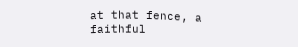at that fence, a faithful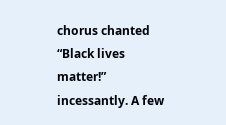chorus chanted “Black lives matter!” incessantly. A few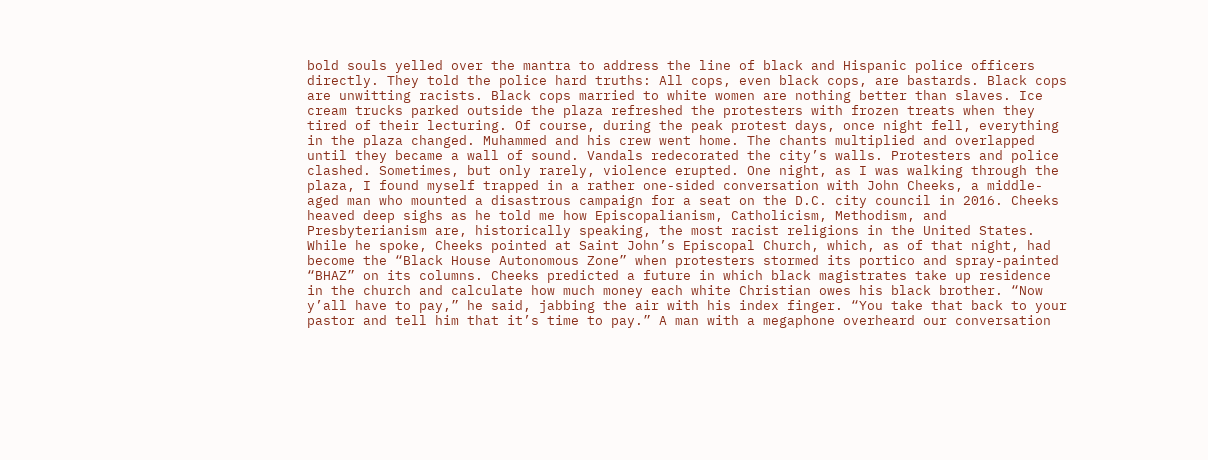bold souls yelled over the mantra to address the line of black and Hispanic police officers directly. They told the police hard truths: All cops, even black cops, are bastards. Black cops are unwitting racists. Black cops married to white women are nothing better than slaves. Ice cream trucks parked outside the plaza refreshed the protesters with frozen treats when they tired of their lecturing. Of course, during the peak protest days, once night fell, everything in the plaza changed. Muhammed and his crew went home. The chants multiplied and overlapped until they became a wall of sound. Vandals redecorated the city’s walls. Protesters and police clashed. Sometimes, but only rarely, violence erupted. One night, as I was walking through the plaza, I found myself trapped in a rather one-sided conversation with John Cheeks, a middle-aged man who mounted a disastrous campaign for a seat on the D.C. city council in 2016. Cheeks heaved deep sighs as he told me how Episcopalianism, Catholicism, Methodism, and Presbyterianism are, historically speaking, the most racist religions in the United States. While he spoke, Cheeks pointed at Saint John’s Episcopal Church, which, as of that night, had become the “Black House Autonomous Zone” when protesters stormed its portico and spray-painted “BHAZ” on its columns. Cheeks predicted a future in which black magistrates take up residence in the church and calculate how much money each white Christian owes his black brother. “Now y’all have to pay,” he said, jabbing the air with his index finger. “You take that back to your pastor and tell him that it’s time to pay.” A man with a megaphone overheard our conversation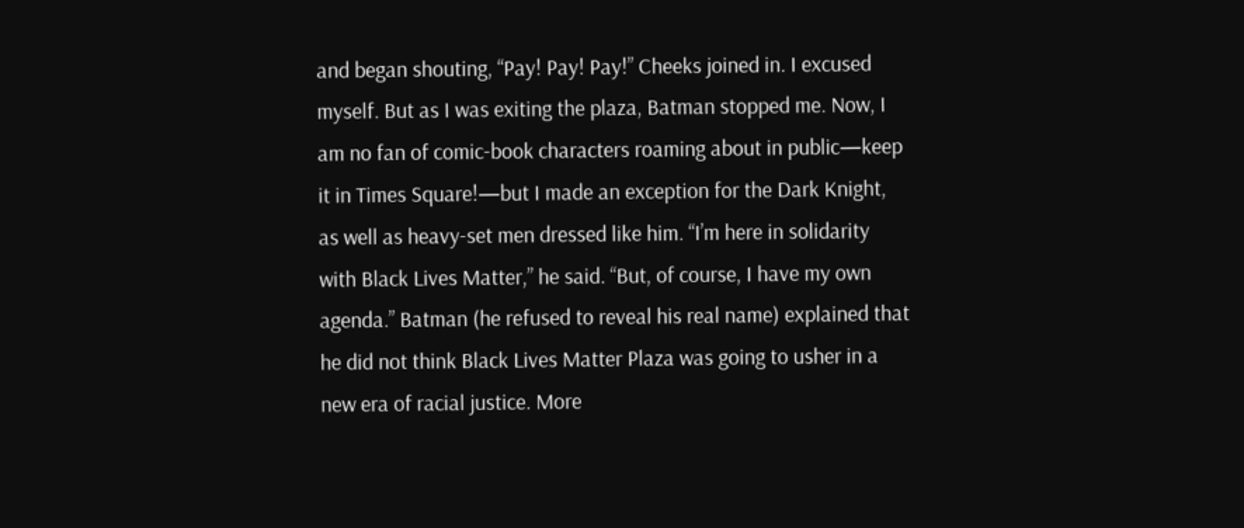and began shouting, “Pay! Pay! Pay!” Cheeks joined in. I excused myself. But as I was exiting the plaza, Batman stopped me. Now, I am no fan of comic-book characters roaming about in public—keep it in Times Square!—but I made an exception for the Dark Knight, as well as heavy-set men dressed like him. “I’m here in solidarity with Black Lives Matter,” he said. “But, of course, I have my own agenda.” Batman (he refused to reveal his real name) explained that he did not think Black Lives Matter Plaza was going to usher in a new era of racial justice. More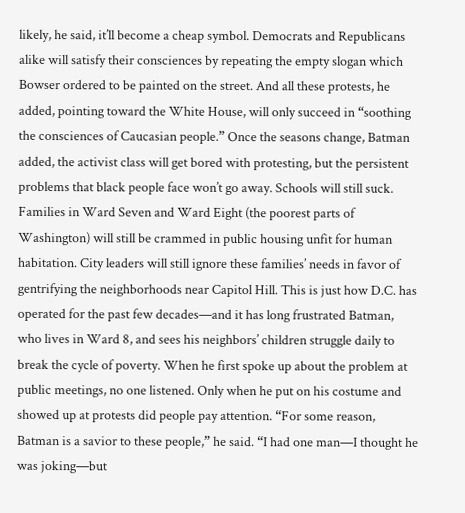likely, he said, it’ll become a cheap symbol. Democrats and Republicans alike will satisfy their consciences by repeating the empty slogan which Bowser ordered to be painted on the street. And all these protests, he added, pointing toward the White House, will only succeed in “soothing the consciences of Caucasian people.” Once the seasons change, Batman added, the activist class will get bored with protesting, but the persistent problems that black people face won’t go away. Schools will still suck. Families in Ward Seven and Ward Eight (the poorest parts of Washington) will still be crammed in public housing unfit for human habitation. City leaders will still ignore these families’ needs in favor of gentrifying the neighborhoods near Capitol Hill. This is just how D.C. has operated for the past few decades—and it has long frustrated Batman, who lives in Ward 8, and sees his neighbors’ children struggle daily to break the cycle of poverty. When he first spoke up about the problem at public meetings, no one listened. Only when he put on his costume and showed up at protests did people pay attention. “For some reason, Batman is a savior to these people,” he said. “I had one man—I thought he was joking—but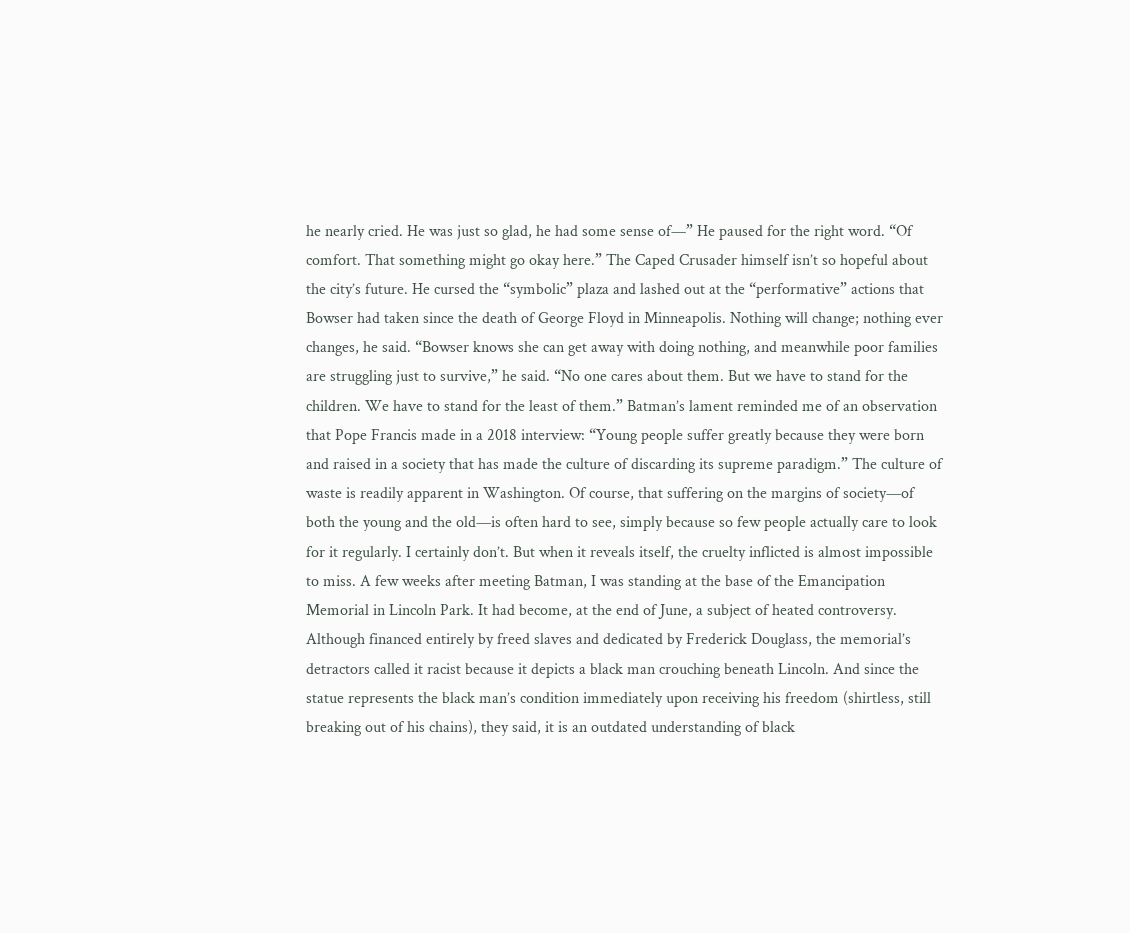he nearly cried. He was just so glad, he had some sense of—” He paused for the right word. “Of comfort. That something might go okay here.” The Caped Crusader himself isn’t so hopeful about the city’s future. He cursed the “symbolic” plaza and lashed out at the “performative” actions that Bowser had taken since the death of George Floyd in Minneapolis. Nothing will change; nothing ever changes, he said. “Bowser knows she can get away with doing nothing, and meanwhile poor families are struggling just to survive,” he said. “No one cares about them. But we have to stand for the children. We have to stand for the least of them.” Batman’s lament reminded me of an observation that Pope Francis made in a 2018 interview: “Young people suffer greatly because they were born and raised in a society that has made the culture of discarding its supreme paradigm.” The culture of waste is readily apparent in Washington. Of course, that suffering on the margins of society—of both the young and the old—is often hard to see, simply because so few people actually care to look for it regularly. I certainly don’t. But when it reveals itself, the cruelty inflicted is almost impossible to miss. A few weeks after meeting Batman, I was standing at the base of the Emancipation Memorial in Lincoln Park. It had become, at the end of June, a subject of heated controversy. Although financed entirely by freed slaves and dedicated by Frederick Douglass, the memorial’s detractors called it racist because it depicts a black man crouching beneath Lincoln. And since the statue represents the black man’s condition immediately upon receiving his freedom (shirtless, still breaking out of his chains), they said, it is an outdated understanding of black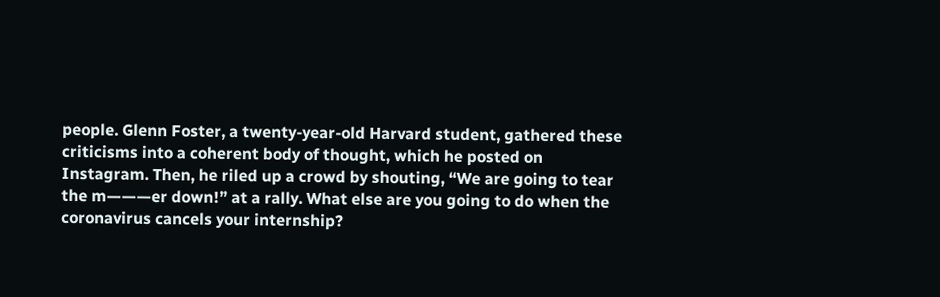people. Glenn Foster, a twenty-year-old Harvard student, gathered these criticisms into a coherent body of thought, which he posted on Instagram. Then, he riled up a crowd by shouting, “We are going to tear the m———er down!” at a rally. What else are you going to do when the coronavirus cancels your internship?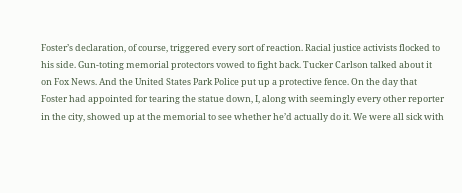Foster’s declaration, of course, triggered every sort of reaction. Racial justice activists flocked to his side. Gun-toting memorial protectors vowed to fight back. Tucker Carlson talked about it on Fox News. And the United States Park Police put up a protective fence. On the day that Foster had appointed for tearing the statue down, I, along with seemingly every other reporter in the city, showed up at the memorial to see whether he’d actually do it. We were all sick with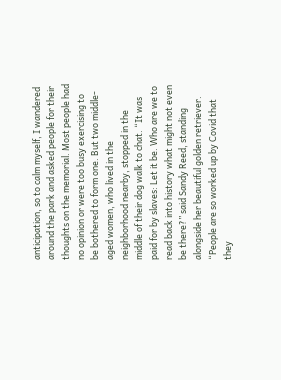anticipation, so to calm myself, I wandered around the park and asked people for their thoughts on the memorial. Most people had no opinion or were too busy exercising to be bothered to form one. But two middle-aged women, who lived in the neighborhood nearby, stopped in the middle of their dog walk to chat. “It was paid for by slaves: Let it be. Who are we to read back into history what might not even be there?” said Sandy Reed, standing alongside her beautiful golden retriever. “People are so worked up by Covid that they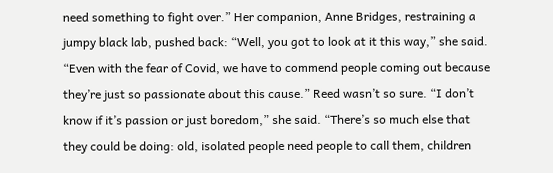need something to fight over.” Her companion, Anne Bridges, restraining a jumpy black lab, pushed back: “Well, you got to look at it this way,” she said. “Even with the fear of Covid, we have to commend people coming out because they’re just so passionate about this cause.” Reed wasn’t so sure. “I don’t know if it’s passion or just boredom,” she said. “There’s so much else that they could be doing: old, isolated people need people to call them, children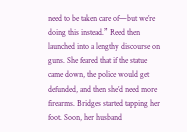need to be taken care of—but we’re doing this instead.” Reed then launched into a lengthy discourse on guns. She feared that if the statue came down, the police would get defunded, and then she’d need more firearms. Bridges started tapping her foot. Soon, her husband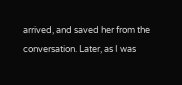arrived, and saved her from the conversation. Later, as I was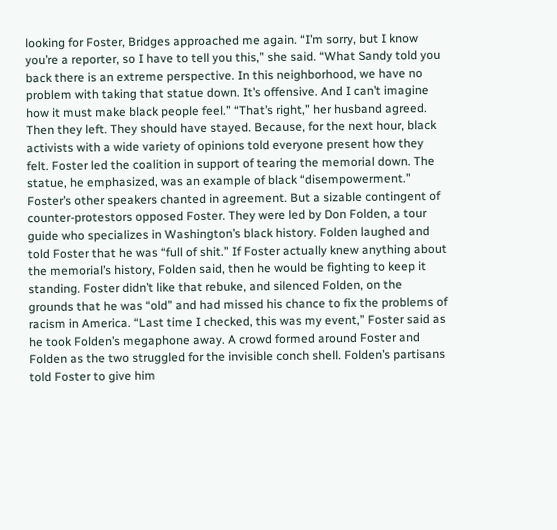looking for Foster, Bridges approached me again. “I’m sorry, but I know you’re a reporter, so I have to tell you this,” she said. “What Sandy told you back there is an extreme perspective. In this neighborhood, we have no problem with taking that statue down. It’s offensive. And I can’t imagine how it must make black people feel.” “That’s right,” her husband agreed. Then they left. They should have stayed. Because, for the next hour, black activists with a wide variety of opinions told everyone present how they felt. Foster led the coalition in support of tearing the memorial down. The statue, he emphasized, was an example of black “disempowerment.” Foster’s other speakers chanted in agreement. But a sizable contingent of counter-protestors opposed Foster. They were led by Don Folden, a tour guide who specializes in Washington’s black history. Folden laughed and told Foster that he was “full of shit.” If Foster actually knew anything about the memorial’s history, Folden said, then he would be fighting to keep it standing. Foster didn’t like that rebuke, and silenced Folden, on the grounds that he was “old” and had missed his chance to fix the problems of racism in America. “Last time I checked, this was my event,” Foster said as he took Folden’s megaphone away. A crowd formed around Foster and Folden as the two struggled for the invisible conch shell. Folden’s partisans told Foster to give him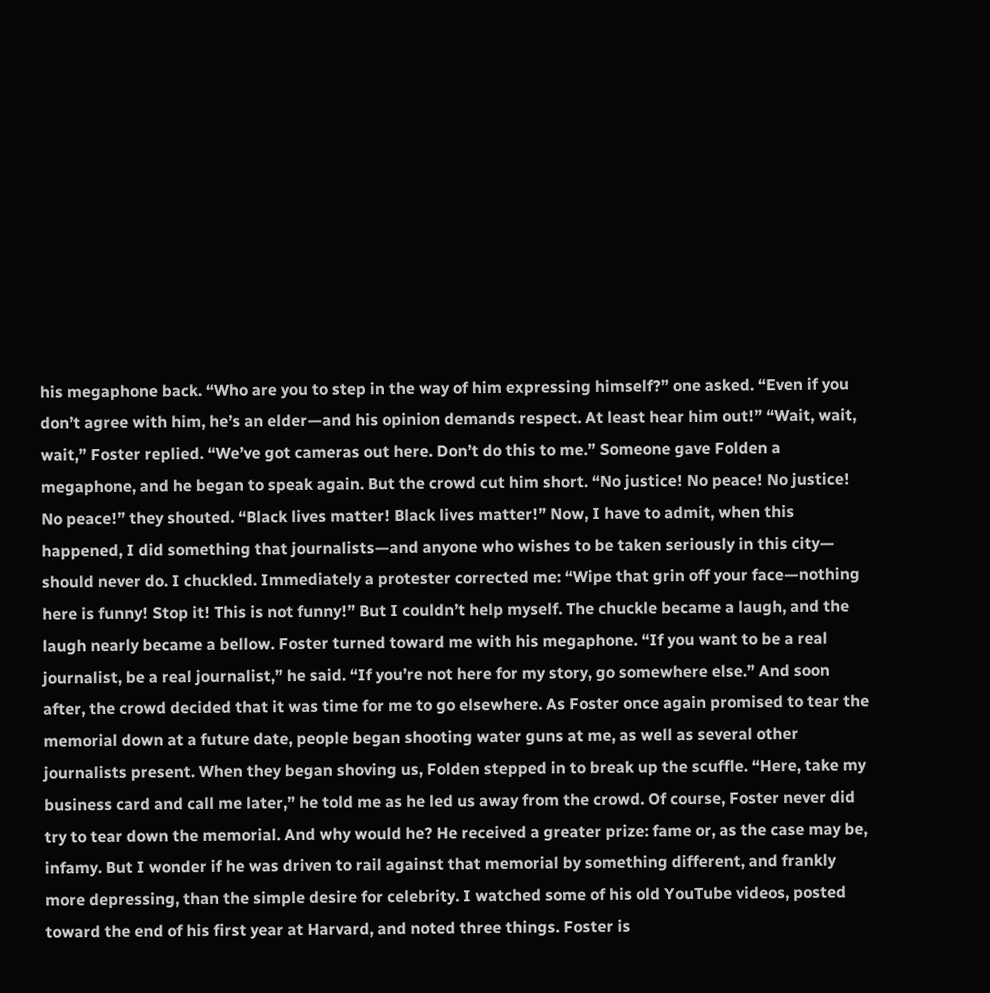his megaphone back. “Who are you to step in the way of him expressing himself?” one asked. “Even if you don’t agree with him, he’s an elder—and his opinion demands respect. At least hear him out!” “Wait, wait, wait,” Foster replied. “We’ve got cameras out here. Don’t do this to me.” Someone gave Folden a megaphone, and he began to speak again. But the crowd cut him short. “No justice! No peace! No justice! No peace!” they shouted. “Black lives matter! Black lives matter!” Now, I have to admit, when this happened, I did something that journalists—and anyone who wishes to be taken seriously in this city— should never do. I chuckled. Immediately a protester corrected me: “Wipe that grin off your face—nothing here is funny! Stop it! This is not funny!” But I couldn’t help myself. The chuckle became a laugh, and the laugh nearly became a bellow. Foster turned toward me with his megaphone. “If you want to be a real journalist, be a real journalist,” he said. “If you’re not here for my story, go somewhere else.” And soon after, the crowd decided that it was time for me to go elsewhere. As Foster once again promised to tear the memorial down at a future date, people began shooting water guns at me, as well as several other journalists present. When they began shoving us, Folden stepped in to break up the scuffle. “Here, take my business card and call me later,” he told me as he led us away from the crowd. Of course, Foster never did try to tear down the memorial. And why would he? He received a greater prize: fame or, as the case may be, infamy. But I wonder if he was driven to rail against that memorial by something different, and frankly more depressing, than the simple desire for celebrity. I watched some of his old YouTube videos, posted toward the end of his first year at Harvard, and noted three things. Foster is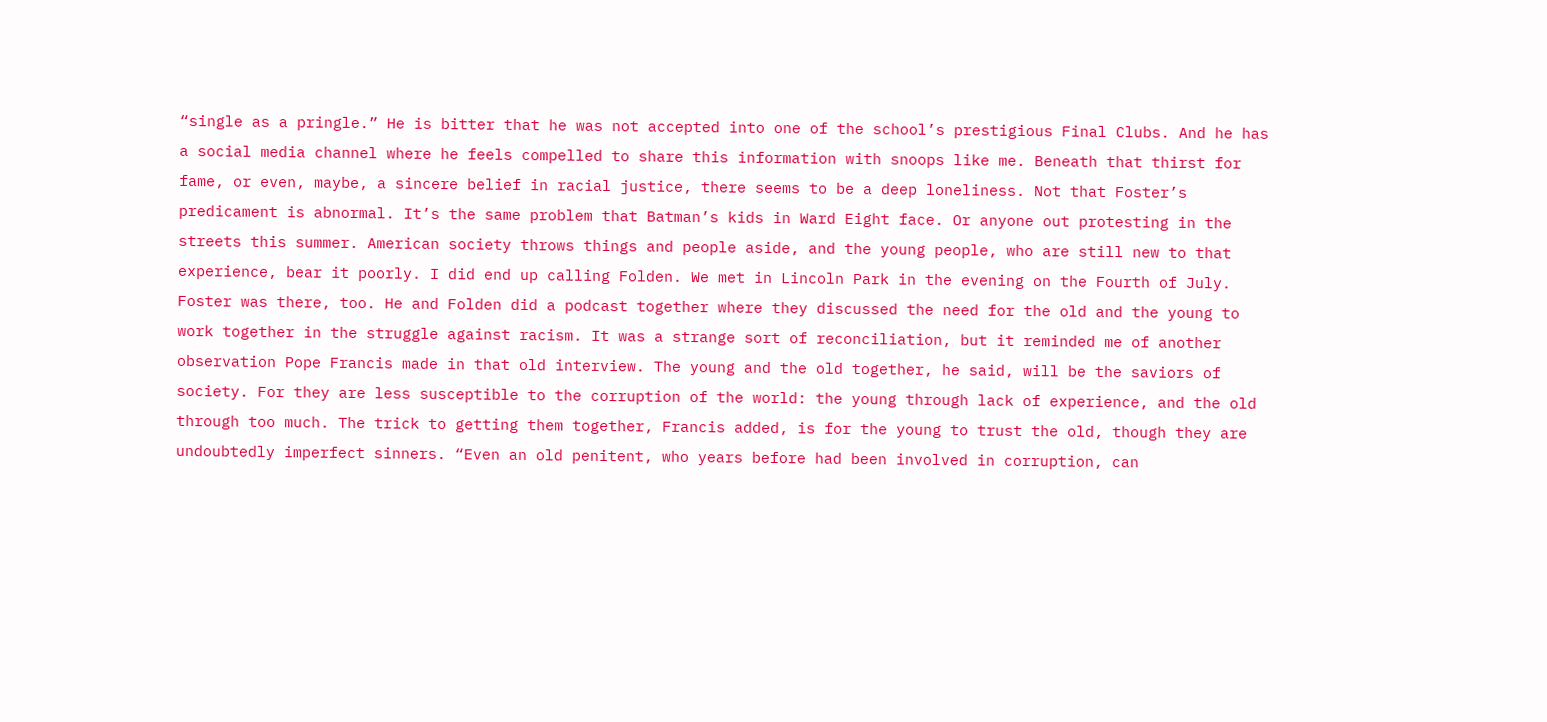“single as a pringle.” He is bitter that he was not accepted into one of the school’s prestigious Final Clubs. And he has a social media channel where he feels compelled to share this information with snoops like me. Beneath that thirst for fame, or even, maybe, a sincere belief in racial justice, there seems to be a deep loneliness. Not that Foster’s predicament is abnormal. It’s the same problem that Batman’s kids in Ward Eight face. Or anyone out protesting in the streets this summer. American society throws things and people aside, and the young people, who are still new to that experience, bear it poorly. I did end up calling Folden. We met in Lincoln Park in the evening on the Fourth of July. Foster was there, too. He and Folden did a podcast together where they discussed the need for the old and the young to work together in the struggle against racism. It was a strange sort of reconciliation, but it reminded me of another observation Pope Francis made in that old interview. The young and the old together, he said, will be the saviors of society. For they are less susceptible to the corruption of the world: the young through lack of experience, and the old through too much. The trick to getting them together, Francis added, is for the young to trust the old, though they are undoubtedly imperfect sinners. “Even an old penitent, who years before had been involved in corruption, can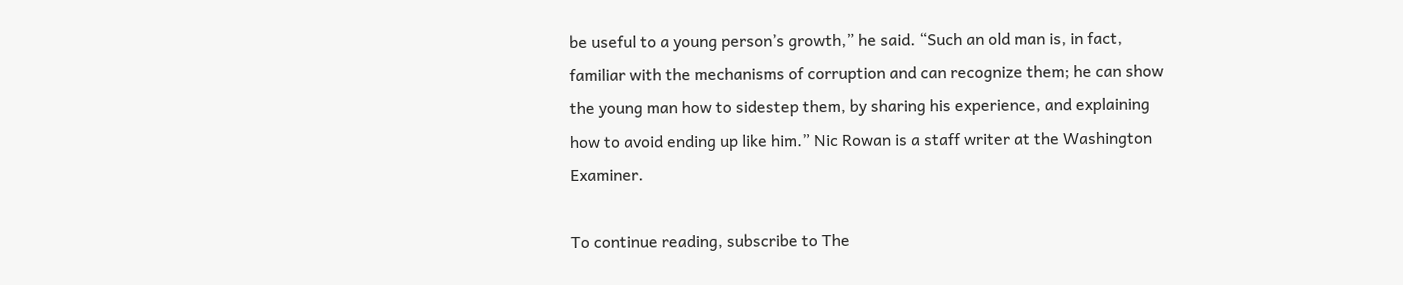be useful to a young person’s growth,” he said. “Such an old man is, in fact, familiar with the mechanisms of corruption and can recognize them; he can show the young man how to sidestep them, by sharing his experience, and explaining how to avoid ending up like him.” Nic Rowan is a staff writer at the Washington Examiner.

To continue reading, subscribe to The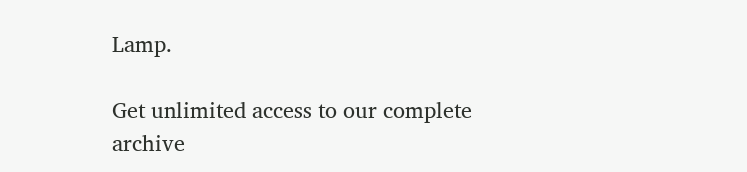Lamp.

Get unlimited access to our complete archive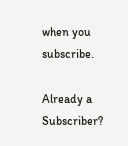when you subscribe.

Already a Subscriber?